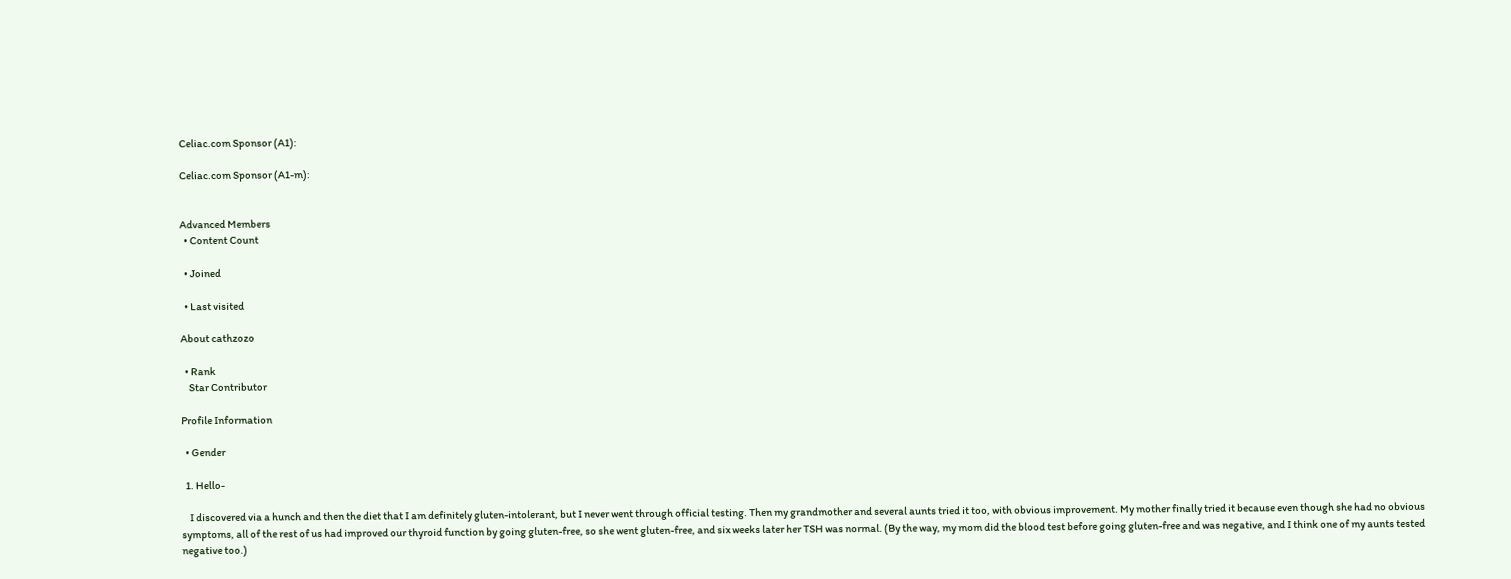Celiac.com Sponsor (A1):

Celiac.com Sponsor (A1-m):


Advanced Members
  • Content Count

  • Joined

  • Last visited

About cathzozo

  • Rank
    Star Contributor

Profile Information

  • Gender

  1. Hello-

    I discovered via a hunch and then the diet that I am definitely gluten-intolerant, but I never went through official testing. Then my grandmother and several aunts tried it too, with obvious improvement. My mother finally tried it because even though she had no obvious symptoms, all of the rest of us had improved our thyroid function by going gluten-free, so she went gluten-free, and six weeks later her TSH was normal. (By the way, my mom did the blood test before going gluten-free and was negative, and I think one of my aunts tested negative too.)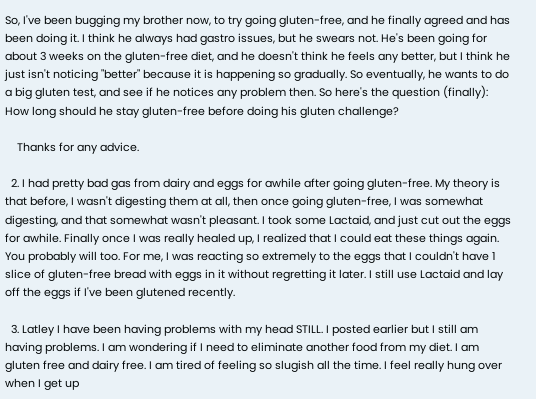So, I've been bugging my brother now, to try going gluten-free, and he finally agreed and has been doing it. I think he always had gastro issues, but he swears not. He's been going for about 3 weeks on the gluten-free diet, and he doesn't think he feels any better, but I think he just isn't noticing "better" because it is happening so gradually. So eventually, he wants to do a big gluten test, and see if he notices any problem then. So here's the question (finally): How long should he stay gluten-free before doing his gluten challenge?

    Thanks for any advice.

  2. I had pretty bad gas from dairy and eggs for awhile after going gluten-free. My theory is that before, I wasn't digesting them at all, then once going gluten-free, I was somewhat digesting, and that somewhat wasn't pleasant. I took some Lactaid, and just cut out the eggs for awhile. Finally once I was really healed up, I realized that I could eat these things again. You probably will too. For me, I was reacting so extremely to the eggs that I couldn't have 1 slice of gluten-free bread with eggs in it without regretting it later. I still use Lactaid and lay off the eggs if I've been glutened recently.

  3. Latley I have been having problems with my head STILL. I posted earlier but I still am having problems. I am wondering if I need to eliminate another food from my diet. I am gluten free and dairy free. I am tired of feeling so slugish all the time. I feel really hung over when I get up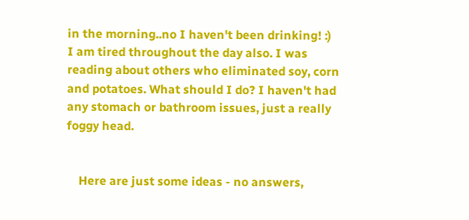in the morning..no I haven't been drinking! :) I am tired throughout the day also. I was reading about others who eliminated soy, corn and potatoes. What should I do? I haven't had any stomach or bathroom issues, just a really foggy head.


    Here are just some ideas - no answers,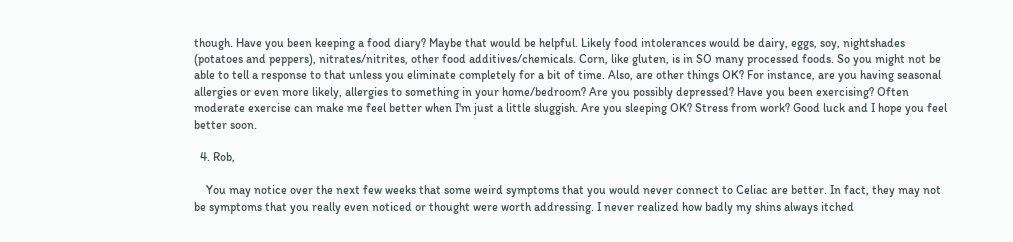though. Have you been keeping a food diary? Maybe that would be helpful. Likely food intolerances would be dairy, eggs, soy, nightshades (potatoes and peppers), nitrates/nitrites, other food additives/chemicals. Corn, like gluten, is in SO many processed foods. So you might not be able to tell a response to that unless you eliminate completely for a bit of time. Also, are other things OK? For instance, are you having seasonal allergies or even more likely, allergies to something in your home/bedroom? Are you possibly depressed? Have you been exercising? Often moderate exercise can make me feel better when I'm just a little sluggish. Are you sleeping OK? Stress from work? Good luck and I hope you feel better soon.

  4. Rob,

    You may notice over the next few weeks that some weird symptoms that you would never connect to Celiac are better. In fact, they may not be symptoms that you really even noticed or thought were worth addressing. I never realized how badly my shins always itched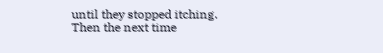until they stopped itching. Then the next time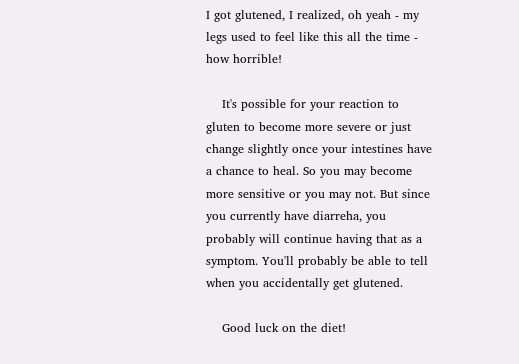I got glutened, I realized, oh yeah - my legs used to feel like this all the time - how horrible!

    It's possible for your reaction to gluten to become more severe or just change slightly once your intestines have a chance to heal. So you may become more sensitive or you may not. But since you currently have diarreha, you probably will continue having that as a symptom. You'll probably be able to tell when you accidentally get glutened.

    Good luck on the diet!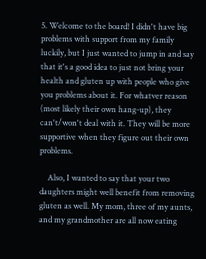5. Welcome to the board! I didn't have big problems with support from my family luckily, but I just wanted to jump in and say that it's a good idea to just not bring your health and gluten up with people who give you problems about it. For whatver reason (most likely their own hang-up), they can't/won't deal with it. They will be more supportive when they figure out their own problems.

    Also, I wanted to say that your two daughters might well benefit from removing gluten as well. My mom, three of my aunts, and my grandmother are all now eating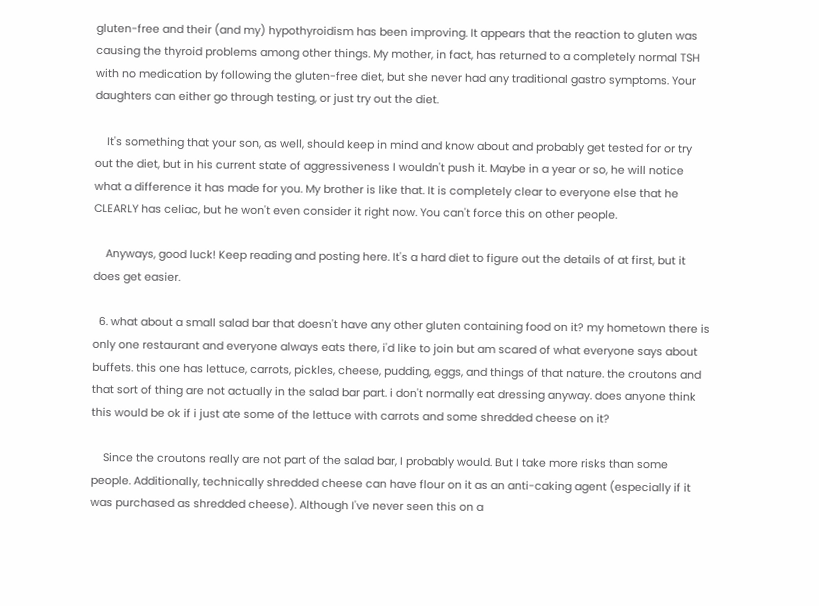gluten-free and their (and my) hypothyroidism has been improving. It appears that the reaction to gluten was causing the thyroid problems among other things. My mother, in fact, has returned to a completely normal TSH with no medication by following the gluten-free diet, but she never had any traditional gastro symptoms. Your daughters can either go through testing, or just try out the diet.

    It's something that your son, as well, should keep in mind and know about and probably get tested for or try out the diet, but in his current state of aggressiveness I wouldn't push it. Maybe in a year or so, he will notice what a difference it has made for you. My brother is like that. It is completely clear to everyone else that he CLEARLY has celiac, but he won't even consider it right now. You can't force this on other people.

    Anyways, good luck! Keep reading and posting here. It's a hard diet to figure out the details of at first, but it does get easier.

  6. what about a small salad bar that doesn't have any other gluten containing food on it? my hometown there is only one restaurant and everyone always eats there, i'd like to join but am scared of what everyone says about buffets. this one has lettuce, carrots, pickles, cheese, pudding, eggs, and things of that nature. the croutons and that sort of thing are not actually in the salad bar part. i don't normally eat dressing anyway. does anyone think this would be ok if i just ate some of the lettuce with carrots and some shredded cheese on it?

    Since the croutons really are not part of the salad bar, I probably would. But I take more risks than some people. Additionally, technically shredded cheese can have flour on it as an anti-caking agent (especially if it was purchased as shredded cheese). Although I've never seen this on a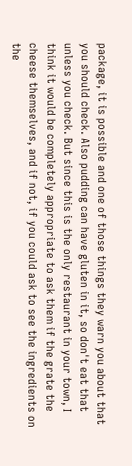package, it is possible and one of those things they warn you about that you should check. Also pudding can have gluten in it, so don't eat that unless you check. But since this is the only restaurant in your town, I think it would be completely appropriate to ask them if the grate the cheese themselves, and if not, if you could ask to see the ingredients on the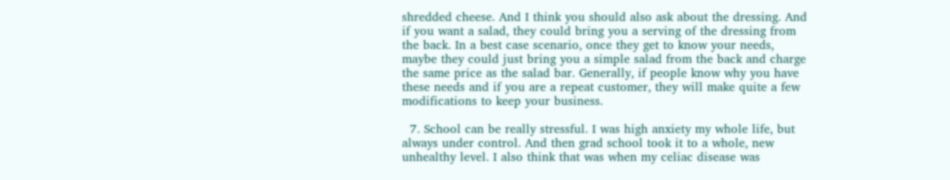shredded cheese. And I think you should also ask about the dressing. And if you want a salad, they could bring you a serving of the dressing from the back. In a best case scenario, once they get to know your needs, maybe they could just bring you a simple salad from the back and charge the same price as the salad bar. Generally, if people know why you have these needs and if you are a repeat customer, they will make quite a few modifications to keep your business.

  7. School can be really stressful. I was high anxiety my whole life, but always under control. And then grad school took it to a whole, new unhealthy level. I also think that was when my celiac disease was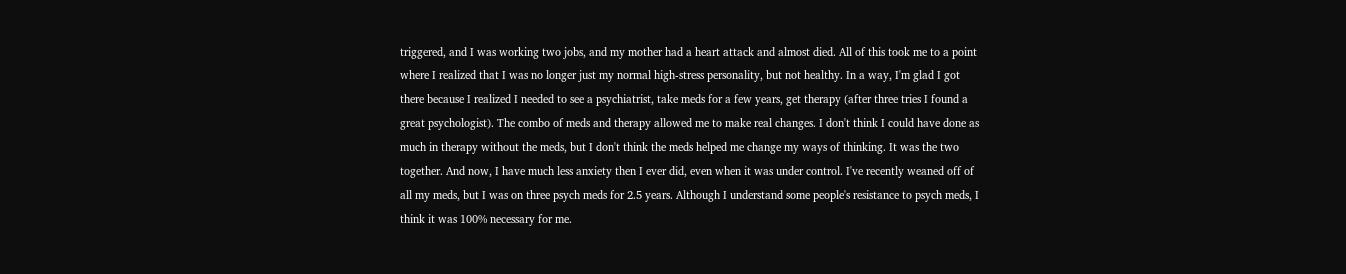triggered, and I was working two jobs, and my mother had a heart attack and almost died. All of this took me to a point where I realized that I was no longer just my normal high-stress personality, but not healthy. In a way, I'm glad I got there because I realized I needed to see a psychiatrist, take meds for a few years, get therapy (after three tries I found a great psychologist). The combo of meds and therapy allowed me to make real changes. I don't think I could have done as much in therapy without the meds, but I don't think the meds helped me change my ways of thinking. It was the two together. And now, I have much less anxiety then I ever did, even when it was under control. I've recently weaned off of all my meds, but I was on three psych meds for 2.5 years. Although I understand some people's resistance to psych meds, I think it was 100% necessary for me.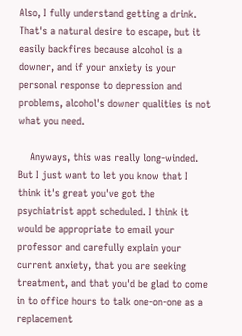Also, I fully understand getting a drink. That's a natural desire to escape, but it easily backfires because alcohol is a downer, and if your anxiety is your personal response to depression and problems, alcohol's downer qualities is not what you need.

    Anyways, this was really long-winded. But I just want to let you know that I think it's great you've got the psychiatrist appt scheduled. I think it would be appropriate to email your professor and carefully explain your current anxiety, that you are seeking treatment, and that you'd be glad to come in to office hours to talk one-on-one as a replacement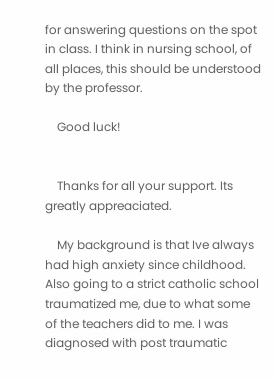for answering questions on the spot in class. I think in nursing school, of all places, this should be understood by the professor.

    Good luck!


    Thanks for all your support. Its greatly appreaciated.

    My background is that Ive always had high anxiety since childhood. Also going to a strict catholic school traumatized me, due to what some of the teachers did to me. I was diagnosed with post traumatic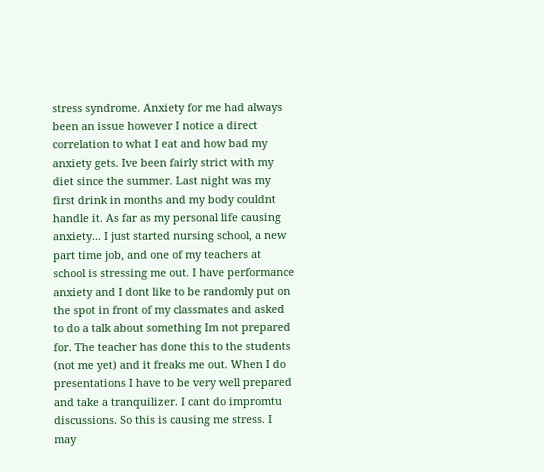stress syndrome. Anxiety for me had always been an issue however I notice a direct correlation to what I eat and how bad my anxiety gets. Ive been fairly strict with my diet since the summer. Last night was my first drink in months and my body couldnt handle it. As far as my personal life causing anxiety... I just started nursing school, a new part time job, and one of my teachers at school is stressing me out. I have performance anxiety and I dont like to be randomly put on the spot in front of my classmates and asked to do a talk about something Im not prepared for. The teacher has done this to the students (not me yet) and it freaks me out. When I do presentations I have to be very well prepared and take a tranquilizer. I cant do impromtu discussions. So this is causing me stress. I may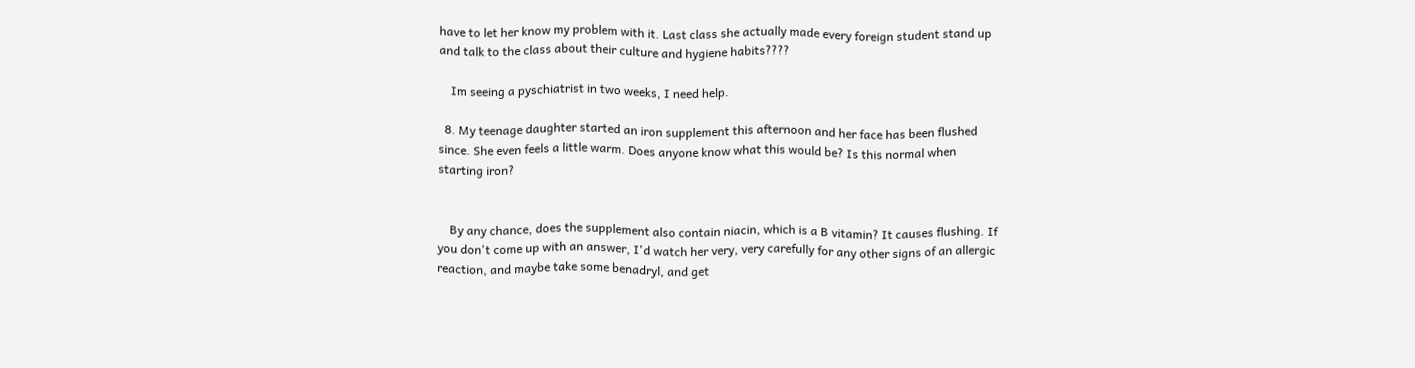have to let her know my problem with it. Last class she actually made every foreign student stand up and talk to the class about their culture and hygiene habits????

    Im seeing a pyschiatrist in two weeks, I need help.

  8. My teenage daughter started an iron supplement this afternoon and her face has been flushed since. She even feels a little warm. Does anyone know what this would be? Is this normal when starting iron?


    By any chance, does the supplement also contain niacin, which is a B vitamin? It causes flushing. If you don't come up with an answer, I'd watch her very, very carefully for any other signs of an allergic reaction, and maybe take some benadryl, and get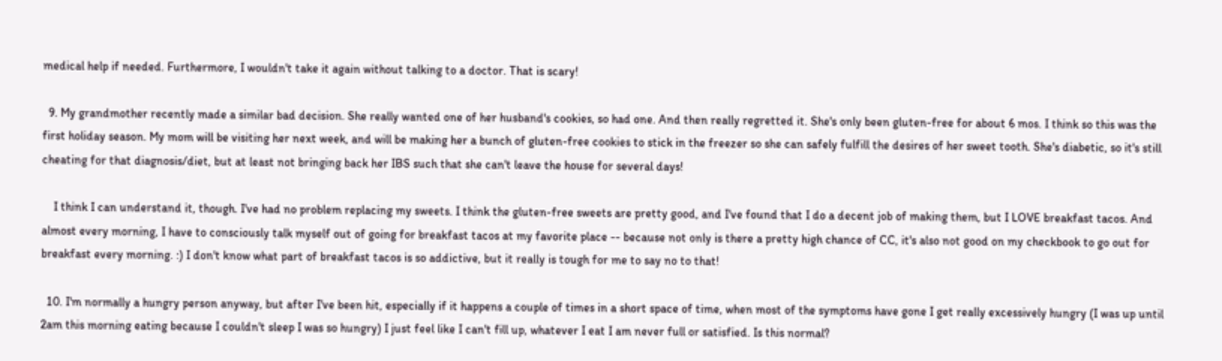medical help if needed. Furthermore, I wouldn't take it again without talking to a doctor. That is scary!

  9. My grandmother recently made a similar bad decision. She really wanted one of her husband's cookies, so had one. And then really regretted it. She's only been gluten-free for about 6 mos. I think so this was the first holiday season. My mom will be visiting her next week, and will be making her a bunch of gluten-free cookies to stick in the freezer so she can safely fulfill the desires of her sweet tooth. She's diabetic, so it's still cheating for that diagnosis/diet, but at least not bringing back her IBS such that she can't leave the house for several days!

    I think I can understand it, though. I've had no problem replacing my sweets. I think the gluten-free sweets are pretty good, and I've found that I do a decent job of making them, but I LOVE breakfast tacos. And almost every morning, I have to consciously talk myself out of going for breakfast tacos at my favorite place -- because not only is there a pretty high chance of CC, it's also not good on my checkbook to go out for breakfast every morning. :) I don't know what part of breakfast tacos is so addictive, but it really is tough for me to say no to that!

  10. I'm normally a hungry person anyway, but after I've been hit, especially if it happens a couple of times in a short space of time, when most of the symptoms have gone I get really excessively hungry (I was up until 2am this morning eating because I couldn't sleep I was so hungry) I just feel like I can't fill up, whatever I eat I am never full or satisfied. Is this normal?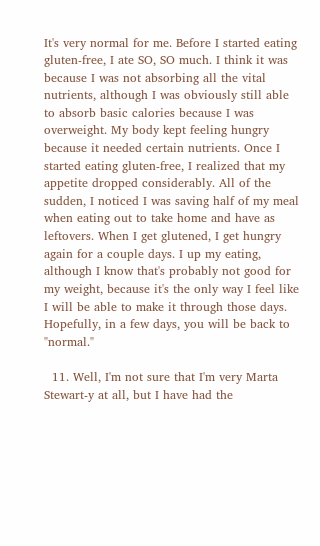It's very normal for me. Before I started eating gluten-free, I ate SO, SO much. I think it was because I was not absorbing all the vital nutrients, although I was obviously still able to absorb basic calories because I was overweight. My body kept feeling hungry because it needed certain nutrients. Once I started eating gluten-free, I realized that my appetite dropped considerably. All of the sudden, I noticed I was saving half of my meal when eating out to take home and have as leftovers. When I get glutened, I get hungry again for a couple days. I up my eating, although I know that's probably not good for my weight, because it's the only way I feel like I will be able to make it through those days. Hopefully, in a few days, you will be back to "normal."

  11. Well, I'm not sure that I'm very Marta Stewart-y at all, but I have had the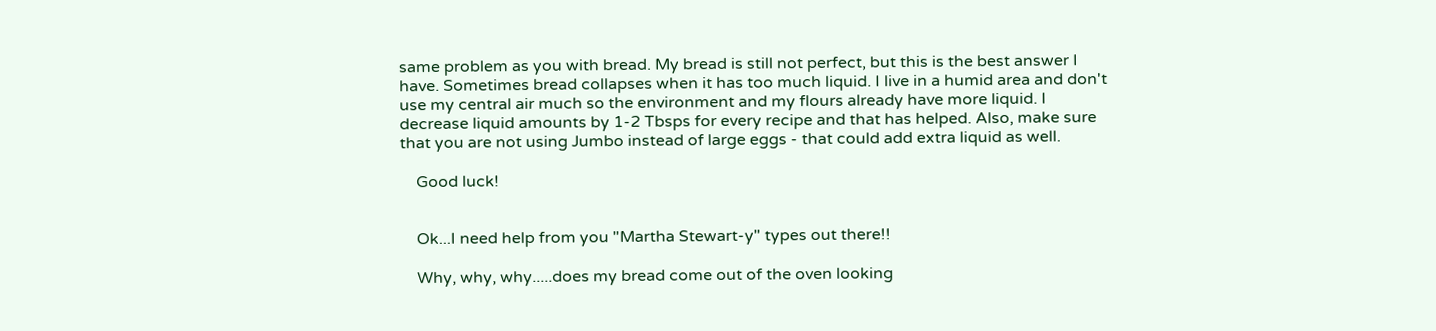same problem as you with bread. My bread is still not perfect, but this is the best answer I have. Sometimes bread collapses when it has too much liquid. I live in a humid area and don't use my central air much so the environment and my flours already have more liquid. I decrease liquid amounts by 1-2 Tbsps for every recipe and that has helped. Also, make sure that you are not using Jumbo instead of large eggs - that could add extra liquid as well.

    Good luck!


    Ok...I need help from you "Martha Stewart-y" types out there!!

    Why, why, why.....does my bread come out of the oven looking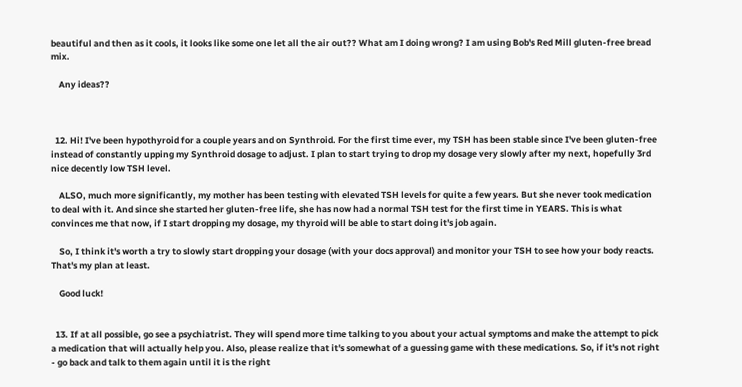beautiful and then as it cools, it looks like some one let all the air out?? What am I doing wrong? I am using Bob's Red Mill gluten-free bread mix.

    Any ideas??



  12. Hi! I've been hypothyroid for a couple years and on Synthroid. For the first time ever, my TSH has been stable since I've been gluten-free instead of constantly upping my Synthroid dosage to adjust. I plan to start trying to drop my dosage very slowly after my next, hopefully 3rd nice decently low TSH level.

    ALSO, much more significantly, my mother has been testing with elevated TSH levels for quite a few years. But she never took medication to deal with it. And since she started her gluten-free life, she has now had a normal TSH test for the first time in YEARS. This is what convinces me that now, if I start dropping my dosage, my thyroid will be able to start doing it's job again.

    So, I think it's worth a try to slowly start dropping your dosage (with your docs approval) and monitor your TSH to see how your body reacts. That's my plan at least.

    Good luck!


  13. If at all possible, go see a psychiatrist. They will spend more time talking to you about your actual symptoms and make the attempt to pick a medication that will actually help you. Also, please realize that it's somewhat of a guessing game with these medications. So, if it's not right - go back and talk to them again until it is the right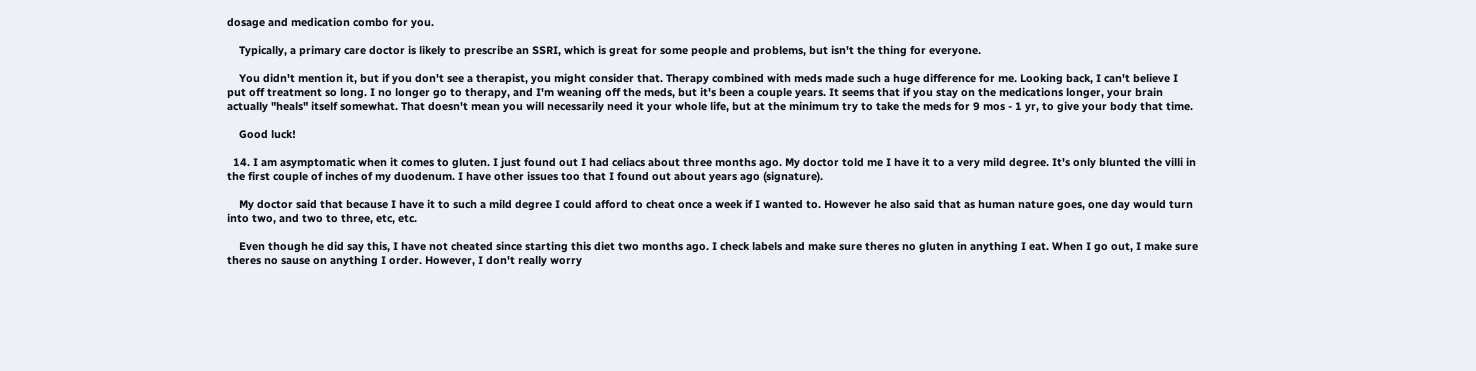dosage and medication combo for you.

    Typically, a primary care doctor is likely to prescribe an SSRI, which is great for some people and problems, but isn't the thing for everyone.

    You didn't mention it, but if you don't see a therapist, you might consider that. Therapy combined with meds made such a huge difference for me. Looking back, I can't believe I put off treatment so long. I no longer go to therapy, and I'm weaning off the meds, but it's been a couple years. It seems that if you stay on the medications longer, your brain actually "heals" itself somewhat. That doesn't mean you will necessarily need it your whole life, but at the minimum try to take the meds for 9 mos - 1 yr, to give your body that time.

    Good luck!

  14. I am asymptomatic when it comes to gluten. I just found out I had celiacs about three months ago. My doctor told me I have it to a very mild degree. It's only blunted the villi in the first couple of inches of my duodenum. I have other issues too that I found out about years ago (signature).

    My doctor said that because I have it to such a mild degree I could afford to cheat once a week if I wanted to. However he also said that as human nature goes, one day would turn into two, and two to three, etc, etc.

    Even though he did say this, I have not cheated since starting this diet two months ago. I check labels and make sure theres no gluten in anything I eat. When I go out, I make sure theres no sause on anything I order. However, I don't really worry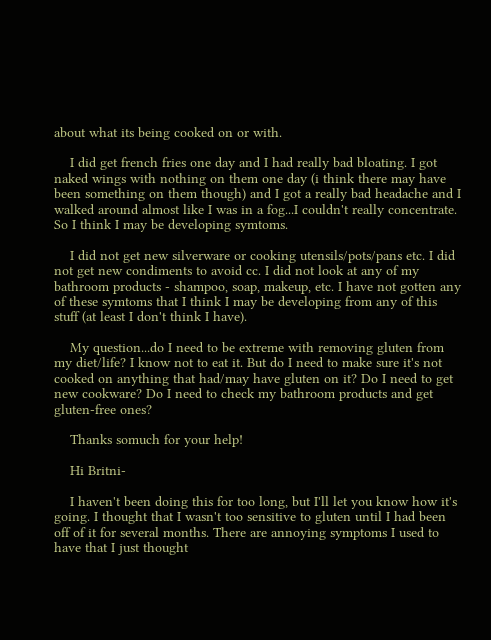about what its being cooked on or with.

    I did get french fries one day and I had really bad bloating. I got naked wings with nothing on them one day (i think there may have been something on them though) and I got a really bad headache and I walked around almost like I was in a fog...I couldn't really concentrate. So I think I may be developing symtoms.

    I did not get new silverware or cooking utensils/pots/pans etc. I did not get new condiments to avoid cc. I did not look at any of my bathroom products - shampoo, soap, makeup, etc. I have not gotten any of these symtoms that I think I may be developing from any of this stuff (at least I don't think I have).

    My question...do I need to be extreme with removing gluten from my diet/life? I know not to eat it. But do I need to make sure it's not cooked on anything that had/may have gluten on it? Do I need to get new cookware? Do I need to check my bathroom products and get gluten-free ones?

    Thanks somuch for your help!

    Hi Britni-

    I haven't been doing this for too long, but I'll let you know how it's going. I thought that I wasn't too sensitive to gluten until I had been off of it for several months. There are annoying symptoms I used to have that I just thought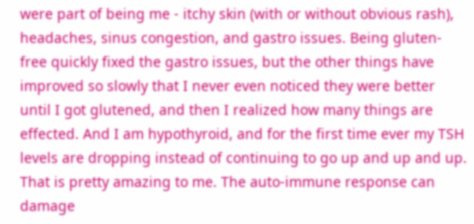were part of being me - itchy skin (with or without obvious rash), headaches, sinus congestion, and gastro issues. Being gluten-free quickly fixed the gastro issues, but the other things have improved so slowly that I never even noticed they were better until I got glutened, and then I realized how many things are effected. And I am hypothyroid, and for the first time ever my TSH levels are dropping instead of continuing to go up and up and up. That is pretty amazing to me. The auto-immune response can damage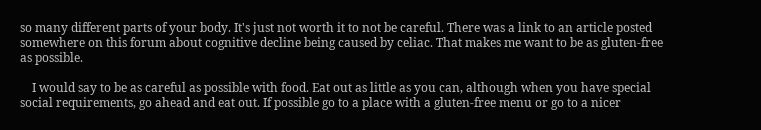so many different parts of your body. It's just not worth it to not be careful. There was a link to an article posted somewhere on this forum about cognitive decline being caused by celiac. That makes me want to be as gluten-free as possible.

    I would say to be as careful as possible with food. Eat out as little as you can, although when you have special social requirements, go ahead and eat out. If possible go to a place with a gluten-free menu or go to a nicer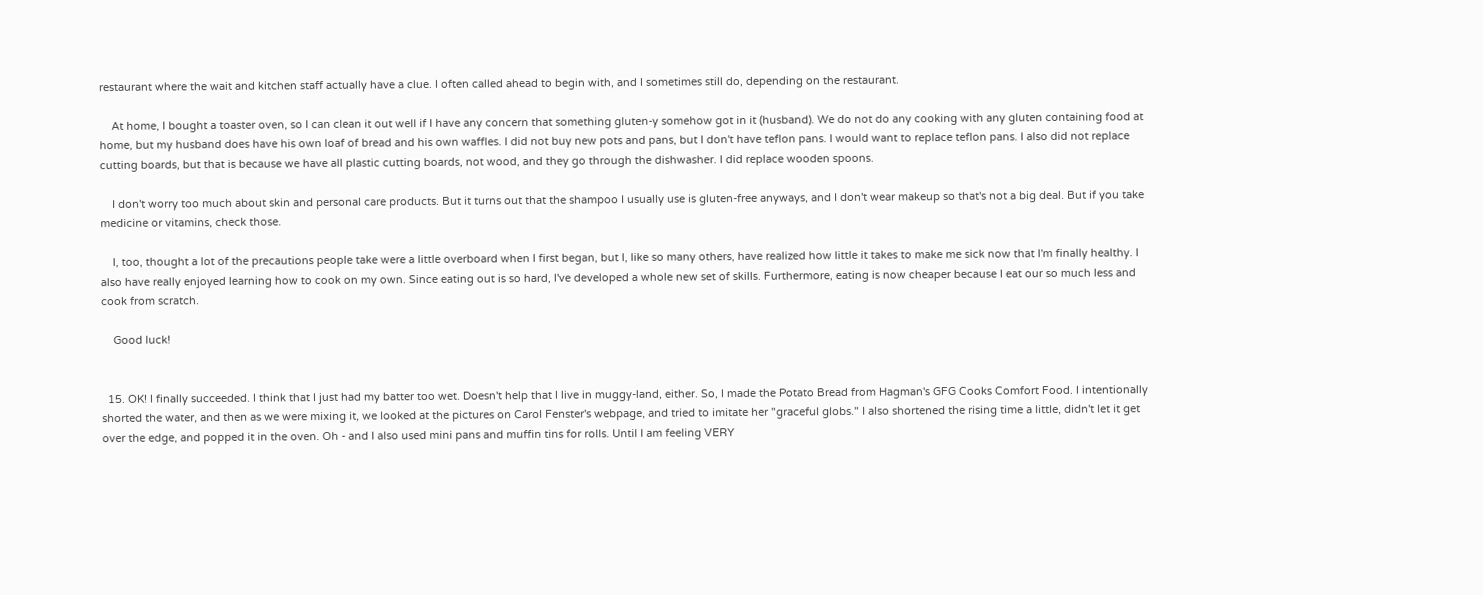restaurant where the wait and kitchen staff actually have a clue. I often called ahead to begin with, and I sometimes still do, depending on the restaurant.

    At home, I bought a toaster oven, so I can clean it out well if I have any concern that something gluten-y somehow got in it (husband). We do not do any cooking with any gluten containing food at home, but my husband does have his own loaf of bread and his own waffles. I did not buy new pots and pans, but I don't have teflon pans. I would want to replace teflon pans. I also did not replace cutting boards, but that is because we have all plastic cutting boards, not wood, and they go through the dishwasher. I did replace wooden spoons.

    I don't worry too much about skin and personal care products. But it turns out that the shampoo I usually use is gluten-free anyways, and I don't wear makeup so that's not a big deal. But if you take medicine or vitamins, check those.

    I, too, thought a lot of the precautions people take were a little overboard when I first began, but I, like so many others, have realized how little it takes to make me sick now that I'm finally healthy. I also have really enjoyed learning how to cook on my own. Since eating out is so hard, I've developed a whole new set of skills. Furthermore, eating is now cheaper because I eat our so much less and cook from scratch.

    Good luck!


  15. OK! I finally succeeded. I think that I just had my batter too wet. Doesn't help that I live in muggy-land, either. So, I made the Potato Bread from Hagman's GFG Cooks Comfort Food. I intentionally shorted the water, and then as we were mixing it, we looked at the pictures on Carol Fenster's webpage, and tried to imitate her "graceful globs." I also shortened the rising time a little, didn't let it get over the edge, and popped it in the oven. Oh - and I also used mini pans and muffin tins for rolls. Until I am feeling VERY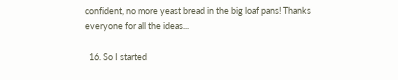confident, no more yeast bread in the big loaf pans! Thanks everyone for all the ideas...

  16. So I started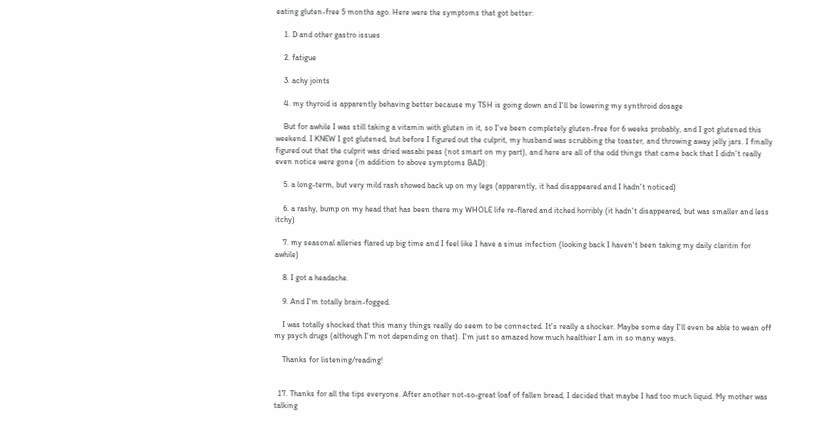eating gluten-free 5 months ago. Here were the symptoms that got better:

    1. D and other gastro issues

    2. fatigue

    3. achy joints

    4. my thyroid is apparently behaving better because my TSH is going down and I'll be lowering my synthroid dosage

    But for awhile I was still taking a vitamin with gluten in it, so I've been completely gluten-free for 6 weeks probably, and I got glutened this weekend. I KNEW I got glutened, but before I figured out the culprit, my husband was scrubbing the toaster, and throwing away jelly jars. I finally figured out that the culprit was dried wasabi peas (not smart on my part), and here are all of the odd things that came back that I didn't really even notice were gone (in addition to above symptoms BAD):

    5. a long-term, but very mild rash showed back up on my legs (apparently, it had disappeared and I hadn't noticed)

    6. a rashy, bump on my head that has been there my WHOLE life re-flared and itched horribly (it hadn't disappeared, but was smaller and less itchy)

    7. my seasonal alleries flared up big time and I feel like I have a sinus infection (looking back I haven't been taking my daily claritin for awhile)

    8. I got a headache.

    9. And I'm totally brain-fogged.

    I was totally shocked that this many things really do seem to be connected. It's really a shocker. Maybe some day I'll even be able to wean off my psych drugs (although I'm not depending on that). I'm just so amazed how much healthier I am in so many ways.

    Thanks for listening/reading!


  17. Thanks for all the tips everyone. After another not-so-great loaf of fallen bread, I decided that maybe I had too much liquid. My mother was talking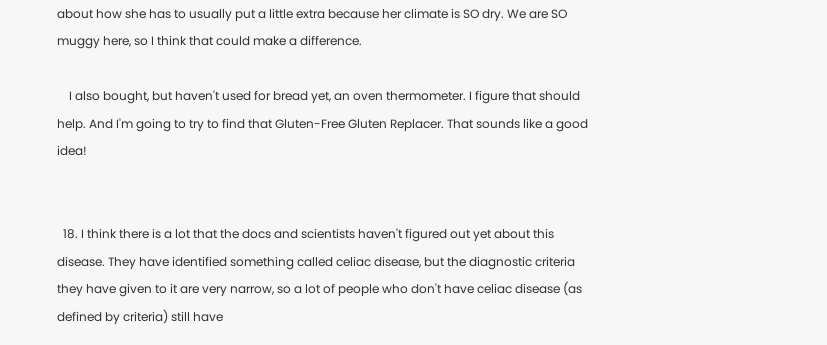about how she has to usually put a little extra because her climate is SO dry. We are SO muggy here, so I think that could make a difference.

    I also bought, but haven't used for bread yet, an oven thermometer. I figure that should help. And I'm going to try to find that Gluten-Free Gluten Replacer. That sounds like a good idea!


  18. I think there is a lot that the docs and scientists haven't figured out yet about this disease. They have identified something called celiac disease, but the diagnostic criteria they have given to it are very narrow, so a lot of people who don't have celiac disease (as defined by criteria) still have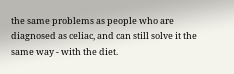the same problems as people who are diagnosed as celiac, and can still solve it the same way - with the diet.